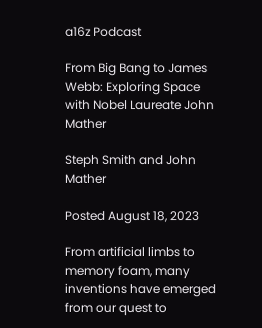a16z Podcast

From Big Bang to James Webb: Exploring Space with Nobel Laureate John Mather

Steph Smith and John Mather

Posted August 18, 2023

From artificial limbs to memory foam, many inventions have emerged from our quest to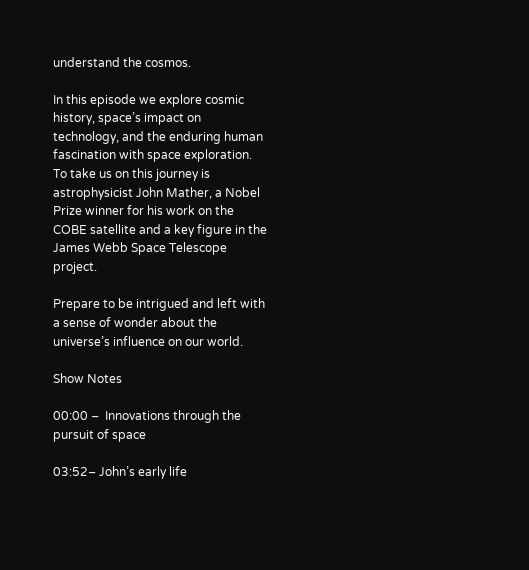understand the cosmos.

In this episode we explore cosmic history, space’s impact on technology, and the enduring human fascination with space exploration. To take us on this journey is astrophysicist John Mather, a Nobel Prize winner for his work on the COBE satellite and a key figure in the James Webb Space Telescope project.

Prepare to be intrigued and left with a sense of wonder about the universe’s influence on our world.

Show Notes

00:00 –  Innovations through the pursuit of space

03:52– John’s early life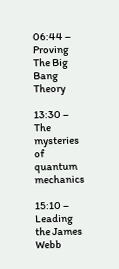06:44 – Proving The Big Bang Theory

13:30 – The mysteries of quantum mechanics

15:10 –  Leading the James Webb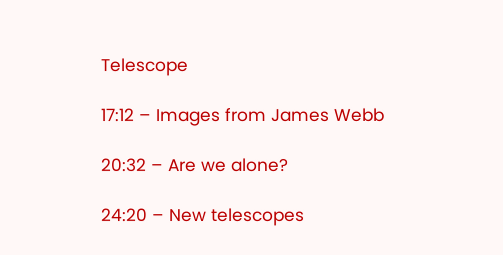Telescope

17:12 – Images from James Webb

20:32 – Are we alone?

24:20 – New telescopes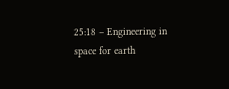25:18 – Engineering in space for earth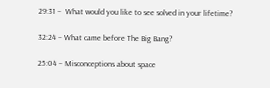29:31 –  What would you like to see solved in your lifetime?

32:24 – What came before The Big Bang?

25:04 – Misconceptions about space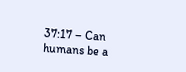37:17 – Can humans be a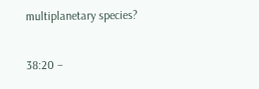multiplanetary species?

38:20 –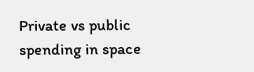Private vs public spending in space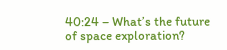40:24 – What’s the future of space exploration?